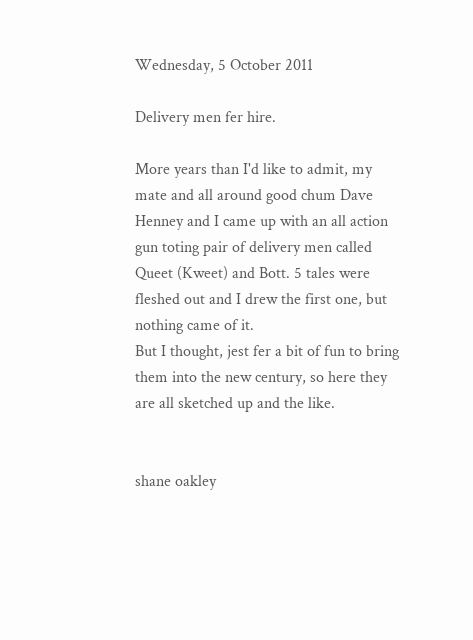Wednesday, 5 October 2011

Delivery men fer hire.

More years than I'd like to admit, my mate and all around good chum Dave Henney and I came up with an all action gun toting pair of delivery men called Queet (Kweet) and Bott. 5 tales were fleshed out and I drew the first one, but nothing came of it.
But I thought, jest fer a bit of fun to bring them into the new century, so here they are all sketched up and the like.


shane oakley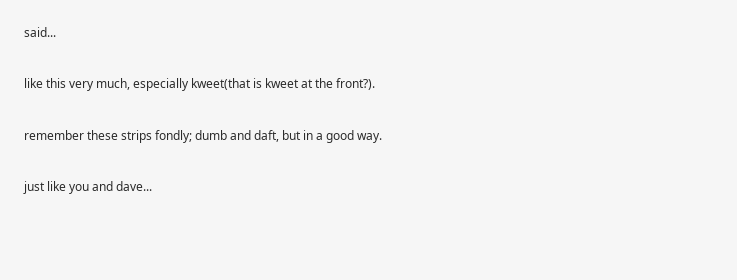said...

like this very much, especially kweet(that is kweet at the front?).

remember these strips fondly; dumb and daft, but in a good way.

just like you and dave...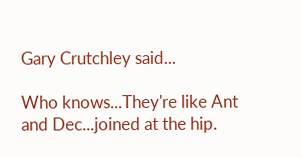Gary Crutchley said...

Who knows...They're like Ant and Dec...joined at the hip.